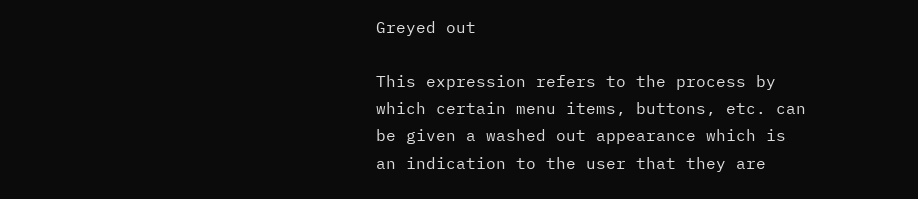Greyed out

This expression refers to the process by which certain menu items, buttons, etc. can be given a washed out appearance which is an indication to the user that they are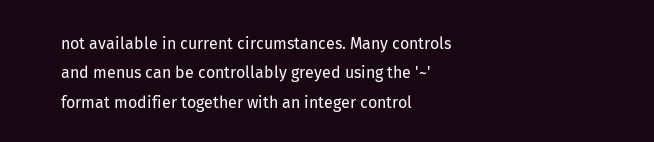not available in current circumstances. Many controls and menus can be controllably greyed using the '~' format modifier together with an integer control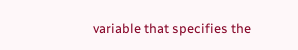variable that specifies the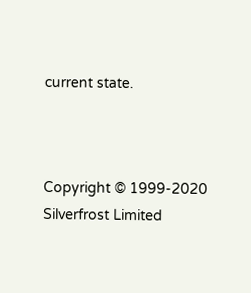current state.



Copyright © 1999-2020 Silverfrost Limited